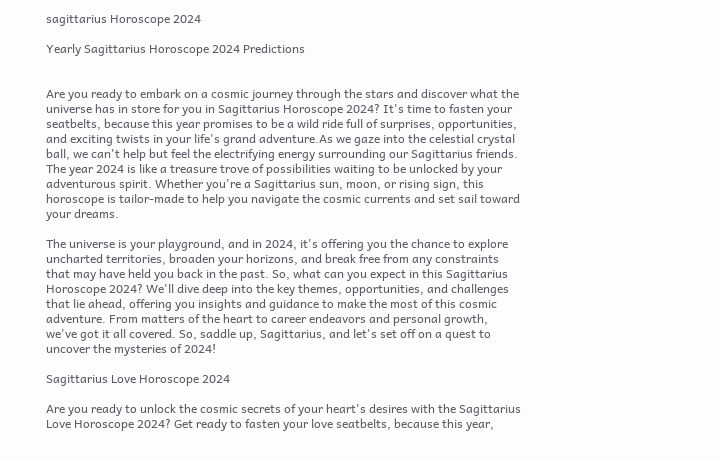sagittarius Horoscope 2024

Yearly Sagittarius Horoscope 2024 Predictions


Are you ready to embark on a cosmic journey through the stars and discover what the universe has in store for you in Sagittarius Horoscope 2024? It's time to fasten your seatbelts, because this year promises to be a wild ride full of surprises, opportunities, and exciting twists in your life's grand adventure.As we gaze into the celestial crystal ball, we can't help but feel the electrifying energy surrounding our Sagittarius friends. The year 2024 is like a treasure trove of possibilities waiting to be unlocked by your adventurous spirit. Whether you're a Sagittarius sun, moon, or rising sign, this horoscope is tailor-made to help you navigate the cosmic currents and set sail toward your dreams.

The universe is your playground, and in 2024, it's offering you the chance to explore uncharted territories, broaden your horizons, and break free from any constraints that may have held you back in the past. So, what can you expect in this Sagittarius Horoscope 2024? We'll dive deep into the key themes, opportunities, and challenges that lie ahead, offering you insights and guidance to make the most of this cosmic adventure. From matters of the heart to career endeavors and personal growth, we've got it all covered. So, saddle up, Sagittarius, and let's set off on a quest to uncover the mysteries of 2024!

Sagittarius Love Horoscope 2024

Are you ready to unlock the cosmic secrets of your heart's desires with the Sagittarius Love Horoscope 2024? Get ready to fasten your love seatbelts, because this year,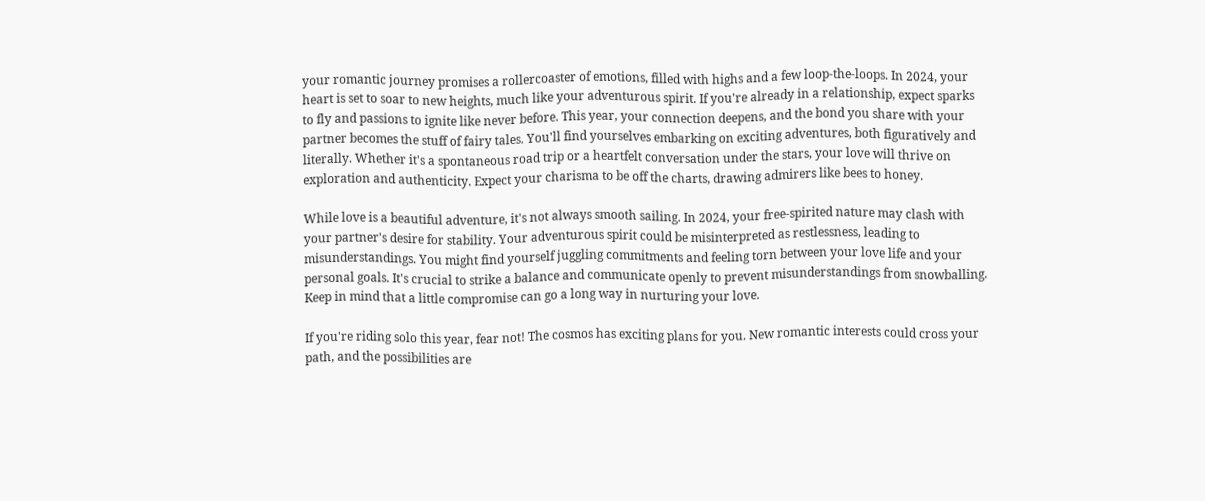your romantic journey promises a rollercoaster of emotions, filled with highs and a few loop-the-loops. In 2024, your heart is set to soar to new heights, much like your adventurous spirit. If you're already in a relationship, expect sparks to fly and passions to ignite like never before. This year, your connection deepens, and the bond you share with your partner becomes the stuff of fairy tales. You'll find yourselves embarking on exciting adventures, both figuratively and literally. Whether it's a spontaneous road trip or a heartfelt conversation under the stars, your love will thrive on exploration and authenticity. Expect your charisma to be off the charts, drawing admirers like bees to honey.

While love is a beautiful adventure, it's not always smooth sailing. In 2024, your free-spirited nature may clash with your partner's desire for stability. Your adventurous spirit could be misinterpreted as restlessness, leading to misunderstandings. You might find yourself juggling commitments and feeling torn between your love life and your personal goals. It's crucial to strike a balance and communicate openly to prevent misunderstandings from snowballing. Keep in mind that a little compromise can go a long way in nurturing your love.

If you're riding solo this year, fear not! The cosmos has exciting plans for you. New romantic interests could cross your path, and the possibilities are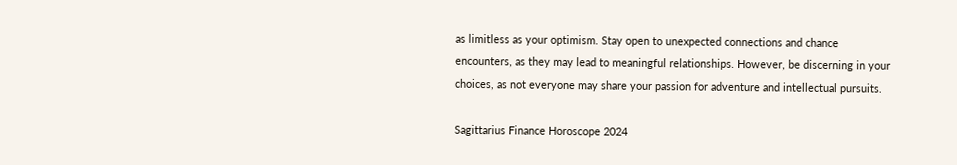as limitless as your optimism. Stay open to unexpected connections and chance encounters, as they may lead to meaningful relationships. However, be discerning in your choices, as not everyone may share your passion for adventure and intellectual pursuits.

Sagittarius Finance Horoscope 2024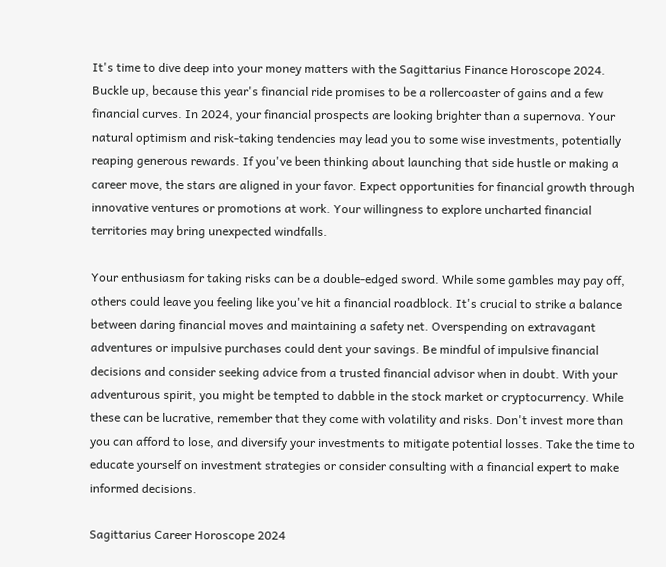It's time to dive deep into your money matters with the Sagittarius Finance Horoscope 2024. Buckle up, because this year's financial ride promises to be a rollercoaster of gains and a few financial curves. In 2024, your financial prospects are looking brighter than a supernova. Your natural optimism and risk-taking tendencies may lead you to some wise investments, potentially reaping generous rewards. If you've been thinking about launching that side hustle or making a career move, the stars are aligned in your favor. Expect opportunities for financial growth through innovative ventures or promotions at work. Your willingness to explore uncharted financial territories may bring unexpected windfalls.

Your enthusiasm for taking risks can be a double-edged sword. While some gambles may pay off, others could leave you feeling like you've hit a financial roadblock. It's crucial to strike a balance between daring financial moves and maintaining a safety net. Overspending on extravagant adventures or impulsive purchases could dent your savings. Be mindful of impulsive financial decisions and consider seeking advice from a trusted financial advisor when in doubt. With your adventurous spirit, you might be tempted to dabble in the stock market or cryptocurrency. While these can be lucrative, remember that they come with volatility and risks. Don't invest more than you can afford to lose, and diversify your investments to mitigate potential losses. Take the time to educate yourself on investment strategies or consider consulting with a financial expert to make informed decisions.

Sagittarius Career Horoscope 2024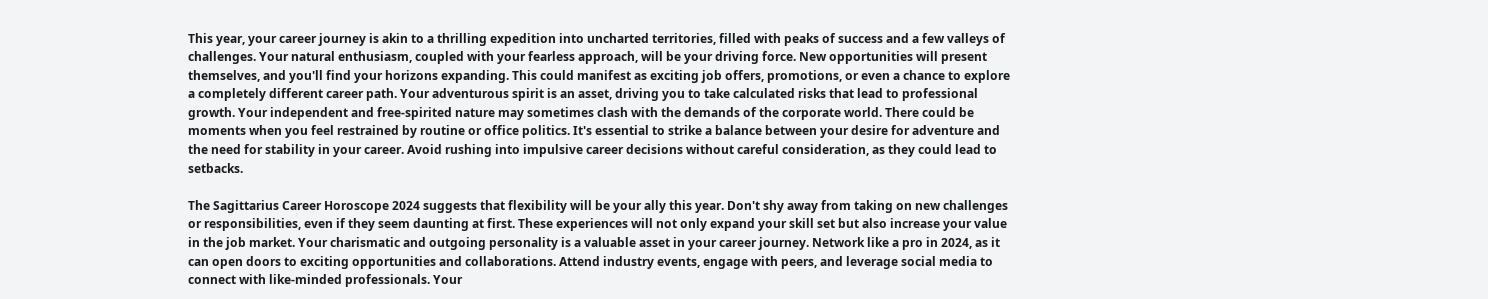This year, your career journey is akin to a thrilling expedition into uncharted territories, filled with peaks of success and a few valleys of challenges. Your natural enthusiasm, coupled with your fearless approach, will be your driving force. New opportunities will present themselves, and you'll find your horizons expanding. This could manifest as exciting job offers, promotions, or even a chance to explore a completely different career path. Your adventurous spirit is an asset, driving you to take calculated risks that lead to professional growth. Your independent and free-spirited nature may sometimes clash with the demands of the corporate world. There could be moments when you feel restrained by routine or office politics. It's essential to strike a balance between your desire for adventure and the need for stability in your career. Avoid rushing into impulsive career decisions without careful consideration, as they could lead to setbacks.

The Sagittarius Career Horoscope 2024 suggests that flexibility will be your ally this year. Don't shy away from taking on new challenges or responsibilities, even if they seem daunting at first. These experiences will not only expand your skill set but also increase your value in the job market. Your charismatic and outgoing personality is a valuable asset in your career journey. Network like a pro in 2024, as it can open doors to exciting opportunities and collaborations. Attend industry events, engage with peers, and leverage social media to connect with like-minded professionals. Your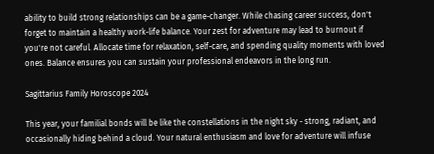ability to build strong relationships can be a game-changer. While chasing career success, don't forget to maintain a healthy work-life balance. Your zest for adventure may lead to burnout if you're not careful. Allocate time for relaxation, self-care, and spending quality moments with loved ones. Balance ensures you can sustain your professional endeavors in the long run.

Sagittarius Family Horoscope 2024

This year, your familial bonds will be like the constellations in the night sky - strong, radiant, and occasionally hiding behind a cloud. Your natural enthusiasm and love for adventure will infuse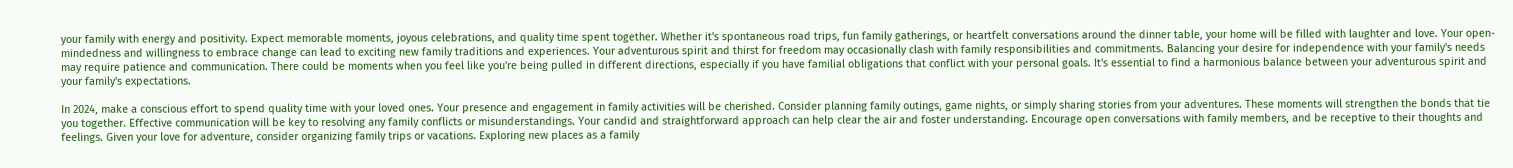your family with energy and positivity. Expect memorable moments, joyous celebrations, and quality time spent together. Whether it's spontaneous road trips, fun family gatherings, or heartfelt conversations around the dinner table, your home will be filled with laughter and love. Your open-mindedness and willingness to embrace change can lead to exciting new family traditions and experiences. Your adventurous spirit and thirst for freedom may occasionally clash with family responsibilities and commitments. Balancing your desire for independence with your family's needs may require patience and communication. There could be moments when you feel like you're being pulled in different directions, especially if you have familial obligations that conflict with your personal goals. It's essential to find a harmonious balance between your adventurous spirit and your family's expectations.

In 2024, make a conscious effort to spend quality time with your loved ones. Your presence and engagement in family activities will be cherished. Consider planning family outings, game nights, or simply sharing stories from your adventures. These moments will strengthen the bonds that tie you together. Effective communication will be key to resolving any family conflicts or misunderstandings. Your candid and straightforward approach can help clear the air and foster understanding. Encourage open conversations with family members, and be receptive to their thoughts and feelings. Given your love for adventure, consider organizing family trips or vacations. Exploring new places as a family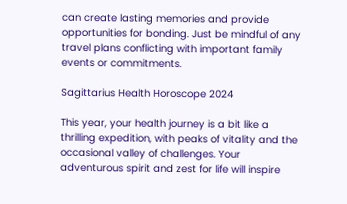can create lasting memories and provide opportunities for bonding. Just be mindful of any travel plans conflicting with important family events or commitments.

Sagittarius Health Horoscope 2024

This year, your health journey is a bit like a thrilling expedition, with peaks of vitality and the occasional valley of challenges. Your adventurous spirit and zest for life will inspire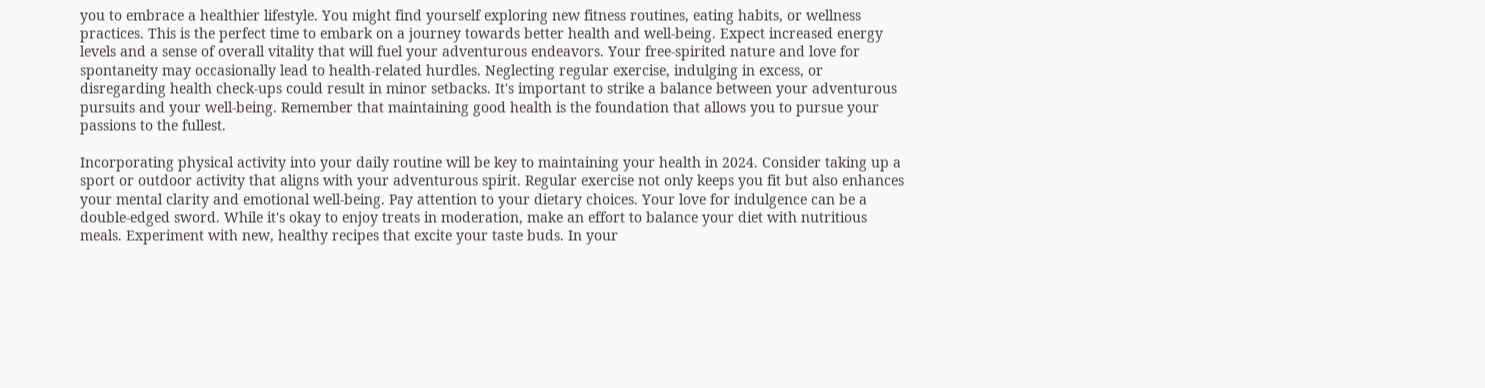you to embrace a healthier lifestyle. You might find yourself exploring new fitness routines, eating habits, or wellness practices. This is the perfect time to embark on a journey towards better health and well-being. Expect increased energy levels and a sense of overall vitality that will fuel your adventurous endeavors. Your free-spirited nature and love for spontaneity may occasionally lead to health-related hurdles. Neglecting regular exercise, indulging in excess, or disregarding health check-ups could result in minor setbacks. It's important to strike a balance between your adventurous pursuits and your well-being. Remember that maintaining good health is the foundation that allows you to pursue your passions to the fullest.

Incorporating physical activity into your daily routine will be key to maintaining your health in 2024. Consider taking up a sport or outdoor activity that aligns with your adventurous spirit. Regular exercise not only keeps you fit but also enhances your mental clarity and emotional well-being. Pay attention to your dietary choices. Your love for indulgence can be a double-edged sword. While it's okay to enjoy treats in moderation, make an effort to balance your diet with nutritious meals. Experiment with new, healthy recipes that excite your taste buds. In your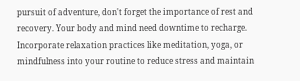pursuit of adventure, don't forget the importance of rest and recovery. Your body and mind need downtime to recharge. Incorporate relaxation practices like meditation, yoga, or mindfulness into your routine to reduce stress and maintain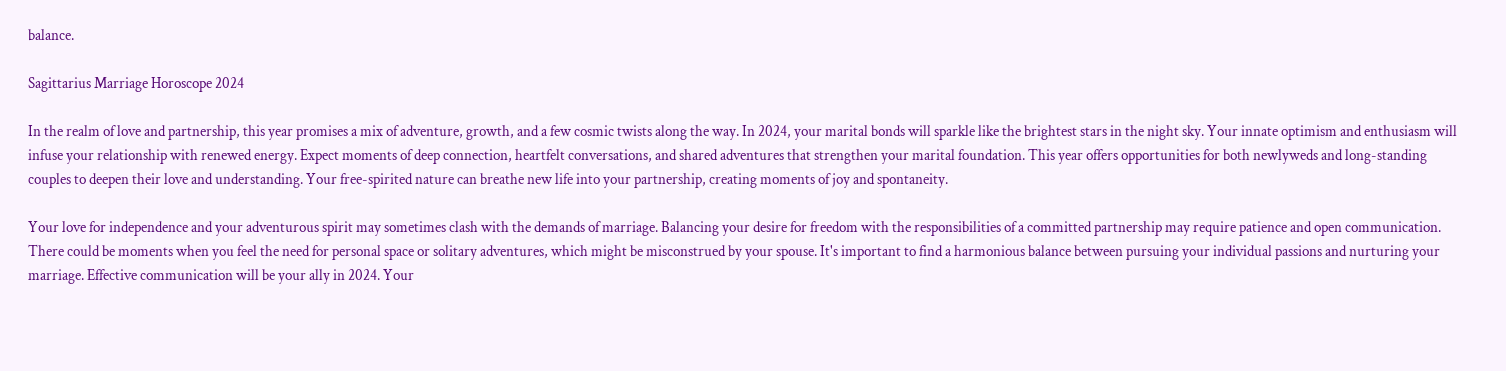balance.

Sagittarius Marriage Horoscope 2024

In the realm of love and partnership, this year promises a mix of adventure, growth, and a few cosmic twists along the way. In 2024, your marital bonds will sparkle like the brightest stars in the night sky. Your innate optimism and enthusiasm will infuse your relationship with renewed energy. Expect moments of deep connection, heartfelt conversations, and shared adventures that strengthen your marital foundation. This year offers opportunities for both newlyweds and long-standing couples to deepen their love and understanding. Your free-spirited nature can breathe new life into your partnership, creating moments of joy and spontaneity.

Your love for independence and your adventurous spirit may sometimes clash with the demands of marriage. Balancing your desire for freedom with the responsibilities of a committed partnership may require patience and open communication. There could be moments when you feel the need for personal space or solitary adventures, which might be misconstrued by your spouse. It's important to find a harmonious balance between pursuing your individual passions and nurturing your marriage. Effective communication will be your ally in 2024. Your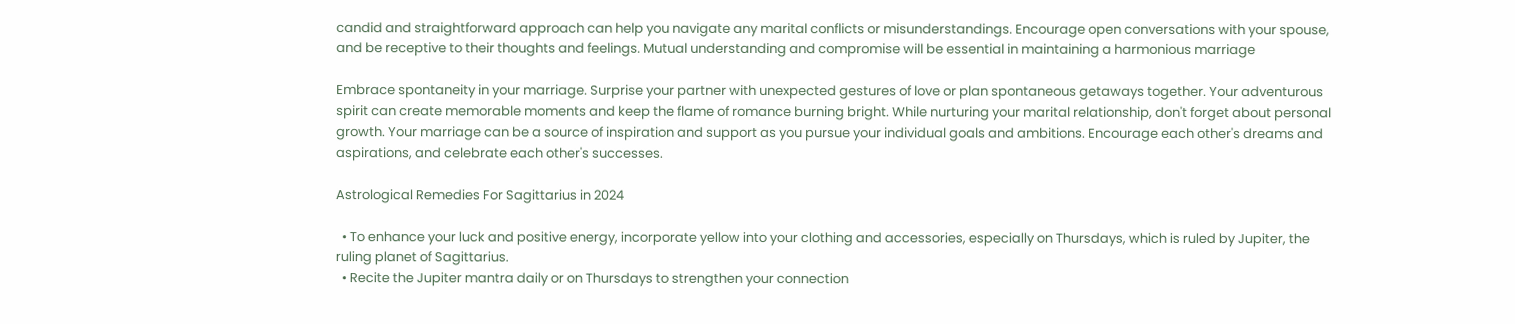candid and straightforward approach can help you navigate any marital conflicts or misunderstandings. Encourage open conversations with your spouse, and be receptive to their thoughts and feelings. Mutual understanding and compromise will be essential in maintaining a harmonious marriage

Embrace spontaneity in your marriage. Surprise your partner with unexpected gestures of love or plan spontaneous getaways together. Your adventurous spirit can create memorable moments and keep the flame of romance burning bright. While nurturing your marital relationship, don't forget about personal growth. Your marriage can be a source of inspiration and support as you pursue your individual goals and ambitions. Encourage each other's dreams and aspirations, and celebrate each other's successes.

Astrological Remedies For Sagittarius in 2024

  • To enhance your luck and positive energy, incorporate yellow into your clothing and accessories, especially on Thursdays, which is ruled by Jupiter, the ruling planet of Sagittarius.
  • Recite the Jupiter mantra daily or on Thursdays to strengthen your connection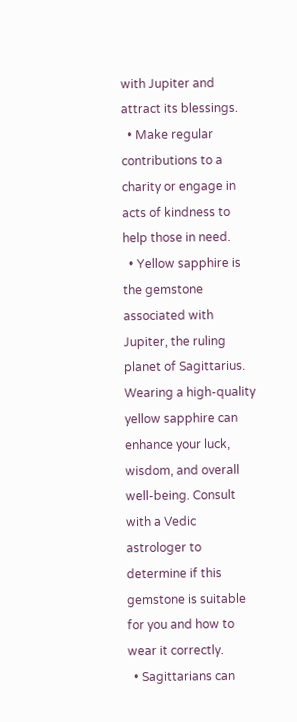with Jupiter and attract its blessings.
  • Make regular contributions to a charity or engage in acts of kindness to help those in need.
  • Yellow sapphire is the gemstone associated with Jupiter, the ruling planet of Sagittarius. Wearing a high-quality yellow sapphire can enhance your luck, wisdom, and overall well-being. Consult with a Vedic astrologer to determine if this gemstone is suitable for you and how to wear it correctly.
  • Sagittarians can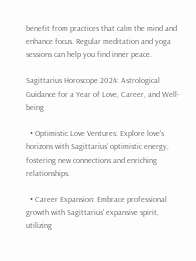benefit from practices that calm the mind and enhance focus. Regular meditation and yoga sessions can help you find inner peace.

Sagittarius Horoscope 2024: Astrological Guidance for a Year of Love, Career, and Well-being

  • Optimistic Love Ventures: Explore love's horizons with Sagittarius' optimistic energy, fostering new connections and enriching relationships.

  • Career Expansion: Embrace professional growth with Sagittarius' expansive spirit, utilizing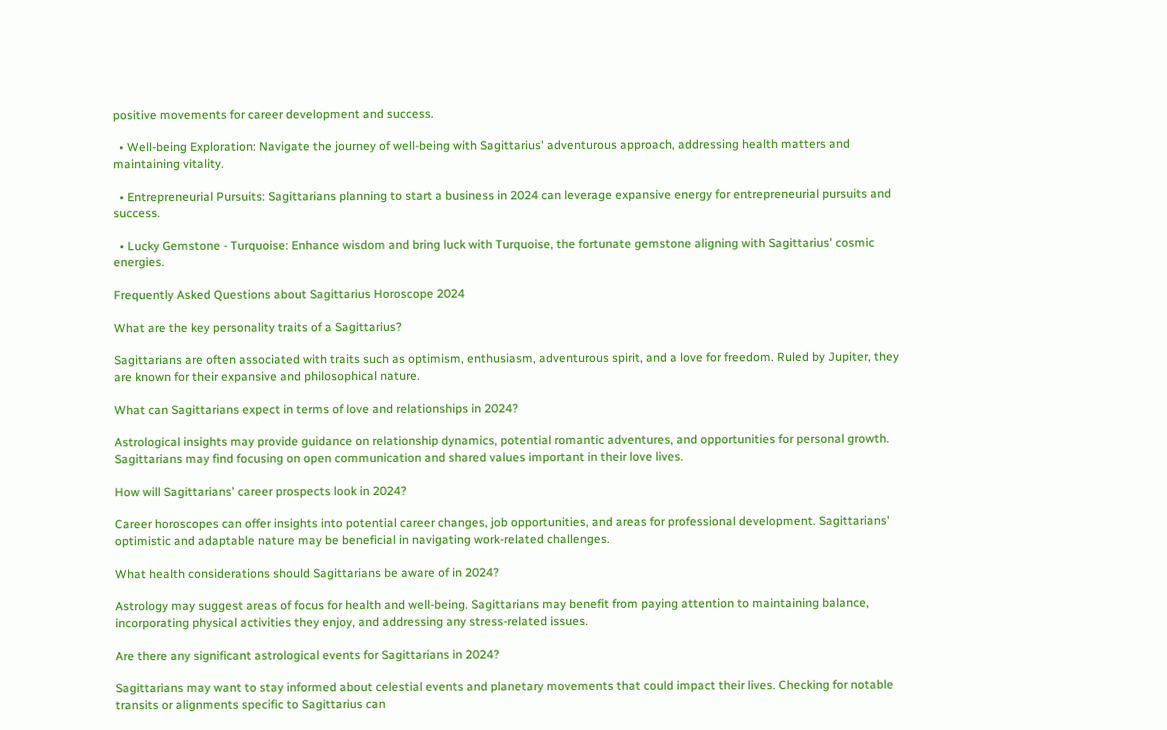positive movements for career development and success.

  • Well-being Exploration: Navigate the journey of well-being with Sagittarius' adventurous approach, addressing health matters and maintaining vitality.

  • Entrepreneurial Pursuits: Sagittarians planning to start a business in 2024 can leverage expansive energy for entrepreneurial pursuits and success.

  • Lucky Gemstone - Turquoise: Enhance wisdom and bring luck with Turquoise, the fortunate gemstone aligning with Sagittarius' cosmic energies.

Frequently Asked Questions about Sagittarius Horoscope 2024

What are the key personality traits of a Sagittarius?

Sagittarians are often associated with traits such as optimism, enthusiasm, adventurous spirit, and a love for freedom. Ruled by Jupiter, they are known for their expansive and philosophical nature.

What can Sagittarians expect in terms of love and relationships in 2024?

Astrological insights may provide guidance on relationship dynamics, potential romantic adventures, and opportunities for personal growth. Sagittarians may find focusing on open communication and shared values important in their love lives.

How will Sagittarians' career prospects look in 2024?

Career horoscopes can offer insights into potential career changes, job opportunities, and areas for professional development. Sagittarians' optimistic and adaptable nature may be beneficial in navigating work-related challenges.

What health considerations should Sagittarians be aware of in 2024?

Astrology may suggest areas of focus for health and well-being. Sagittarians may benefit from paying attention to maintaining balance, incorporating physical activities they enjoy, and addressing any stress-related issues.

Are there any significant astrological events for Sagittarians in 2024?

Sagittarians may want to stay informed about celestial events and planetary movements that could impact their lives. Checking for notable transits or alignments specific to Sagittarius can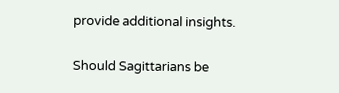provide additional insights.

Should Sagittarians be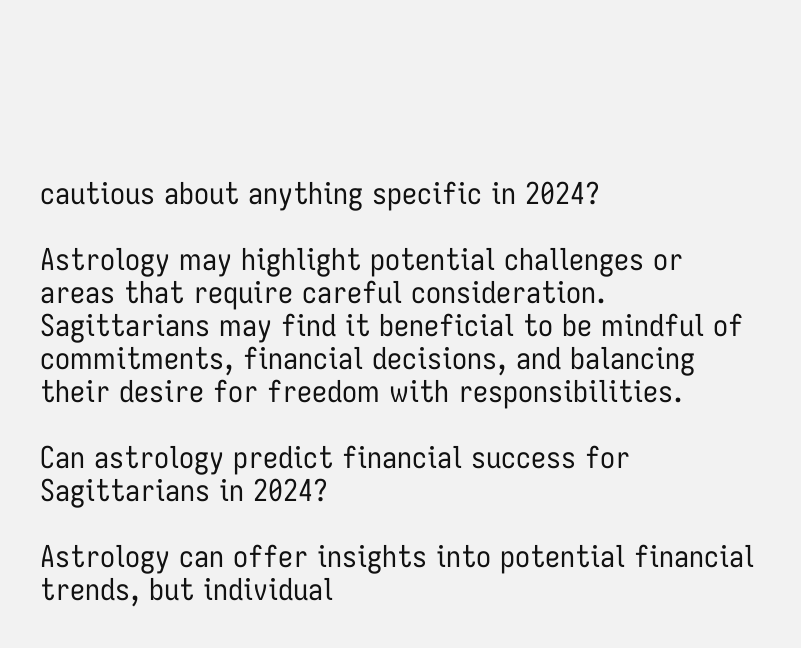cautious about anything specific in 2024?

Astrology may highlight potential challenges or areas that require careful consideration. Sagittarians may find it beneficial to be mindful of commitments, financial decisions, and balancing their desire for freedom with responsibilities.

Can astrology predict financial success for Sagittarians in 2024?

Astrology can offer insights into potential financial trends, but individual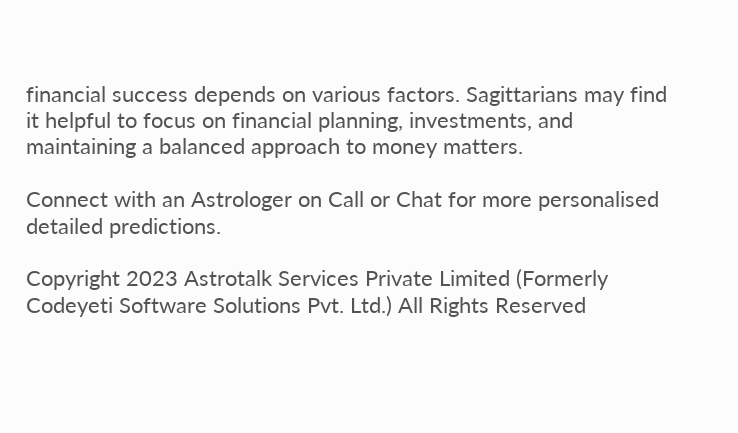financial success depends on various factors. Sagittarians may find it helpful to focus on financial planning, investments, and maintaining a balanced approach to money matters.

Connect with an Astrologer on Call or Chat for more personalised detailed predictions.

Copyright 2023 Astrotalk Services Private Limited (Formerly Codeyeti Software Solutions Pvt. Ltd.) All Rights Reserved